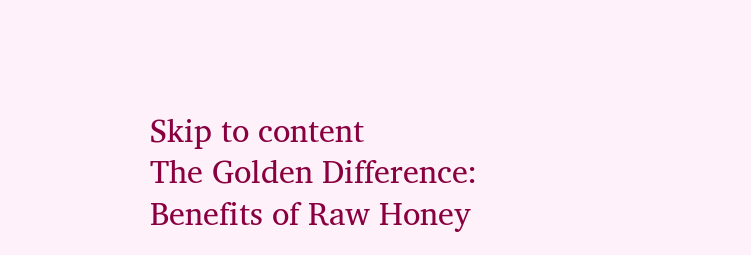Skip to content
The Golden Difference: Benefits of Raw Honey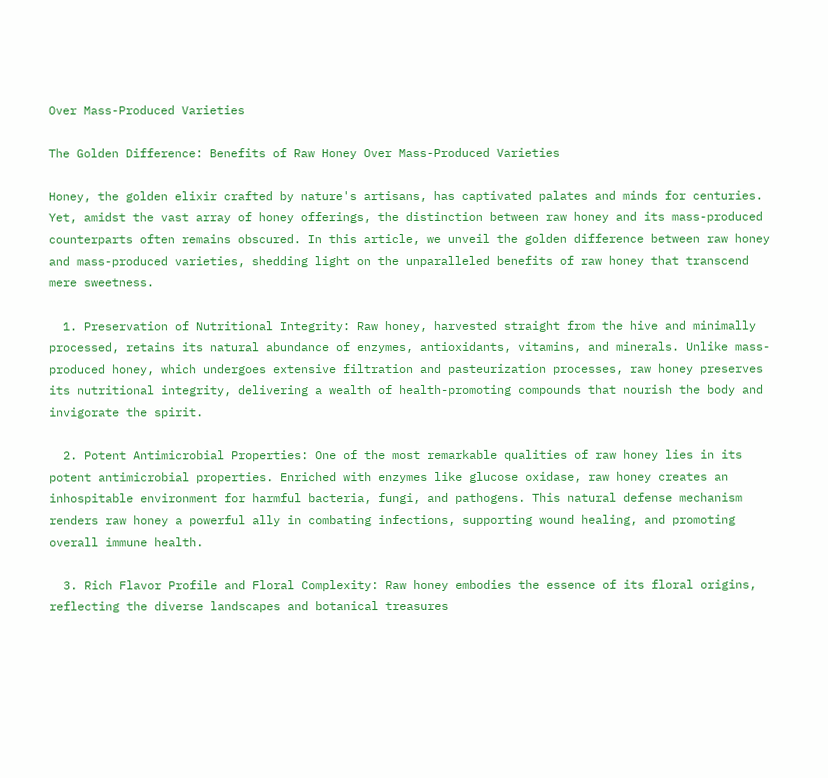Over Mass-Produced Varieties

The Golden Difference: Benefits of Raw Honey Over Mass-Produced Varieties

Honey, the golden elixir crafted by nature's artisans, has captivated palates and minds for centuries. Yet, amidst the vast array of honey offerings, the distinction between raw honey and its mass-produced counterparts often remains obscured. In this article, we unveil the golden difference between raw honey and mass-produced varieties, shedding light on the unparalleled benefits of raw honey that transcend mere sweetness.

  1. Preservation of Nutritional Integrity: Raw honey, harvested straight from the hive and minimally processed, retains its natural abundance of enzymes, antioxidants, vitamins, and minerals. Unlike mass-produced honey, which undergoes extensive filtration and pasteurization processes, raw honey preserves its nutritional integrity, delivering a wealth of health-promoting compounds that nourish the body and invigorate the spirit.

  2. Potent Antimicrobial Properties: One of the most remarkable qualities of raw honey lies in its potent antimicrobial properties. Enriched with enzymes like glucose oxidase, raw honey creates an inhospitable environment for harmful bacteria, fungi, and pathogens. This natural defense mechanism renders raw honey a powerful ally in combating infections, supporting wound healing, and promoting overall immune health.

  3. Rich Flavor Profile and Floral Complexity: Raw honey embodies the essence of its floral origins, reflecting the diverse landscapes and botanical treasures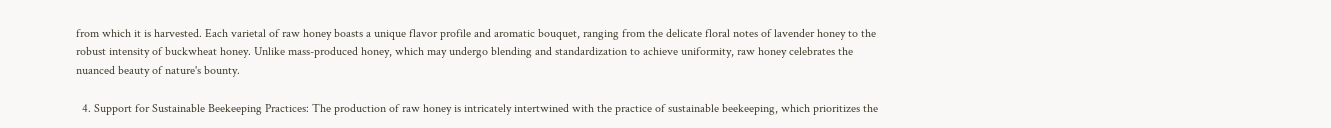from which it is harvested. Each varietal of raw honey boasts a unique flavor profile and aromatic bouquet, ranging from the delicate floral notes of lavender honey to the robust intensity of buckwheat honey. Unlike mass-produced honey, which may undergo blending and standardization to achieve uniformity, raw honey celebrates the nuanced beauty of nature's bounty.

  4. Support for Sustainable Beekeeping Practices: The production of raw honey is intricately intertwined with the practice of sustainable beekeeping, which prioritizes the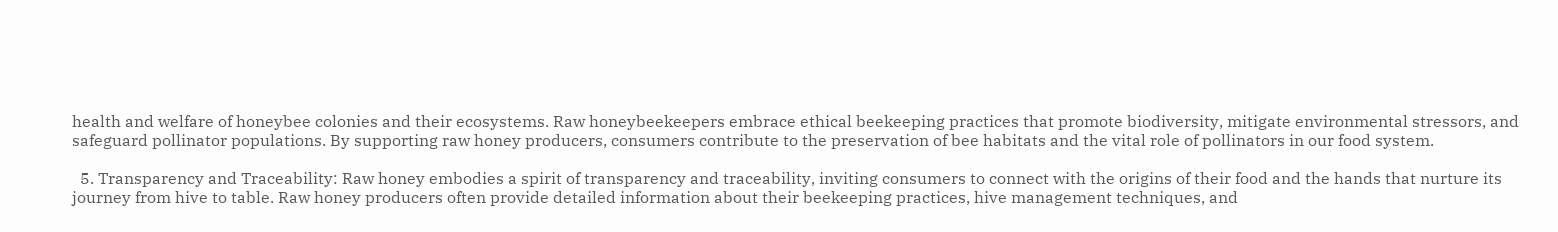health and welfare of honeybee colonies and their ecosystems. Raw honeybeekeepers embrace ethical beekeeping practices that promote biodiversity, mitigate environmental stressors, and safeguard pollinator populations. By supporting raw honey producers, consumers contribute to the preservation of bee habitats and the vital role of pollinators in our food system.

  5. Transparency and Traceability: Raw honey embodies a spirit of transparency and traceability, inviting consumers to connect with the origins of their food and the hands that nurture its journey from hive to table. Raw honey producers often provide detailed information about their beekeeping practices, hive management techniques, and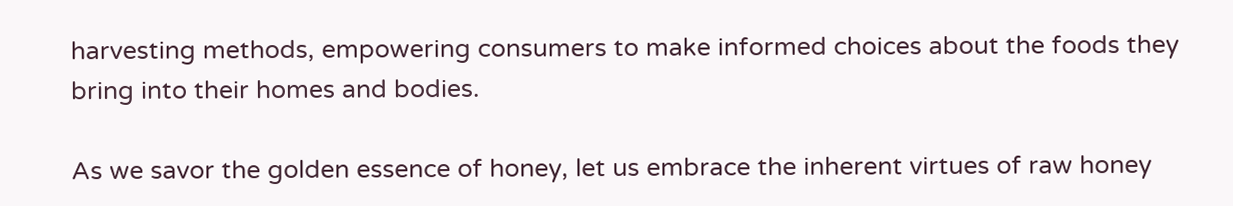harvesting methods, empowering consumers to make informed choices about the foods they bring into their homes and bodies.

As we savor the golden essence of honey, let us embrace the inherent virtues of raw honey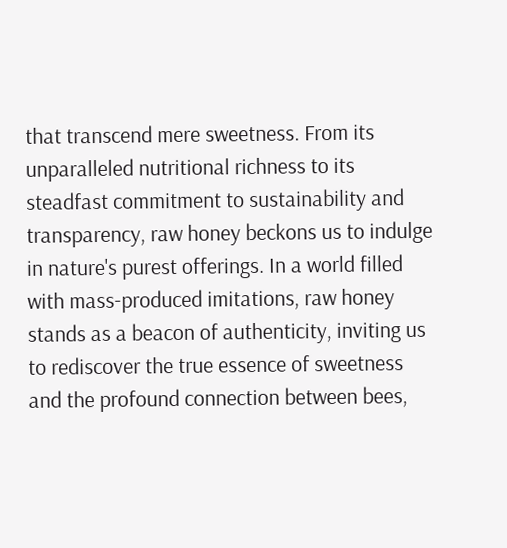that transcend mere sweetness. From its unparalleled nutritional richness to its steadfast commitment to sustainability and transparency, raw honey beckons us to indulge in nature's purest offerings. In a world filled with mass-produced imitations, raw honey stands as a beacon of authenticity, inviting us to rediscover the true essence of sweetness and the profound connection between bees,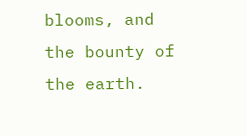blooms, and the bounty of the earth.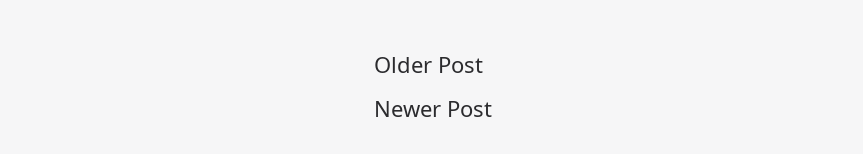Older Post
Newer Post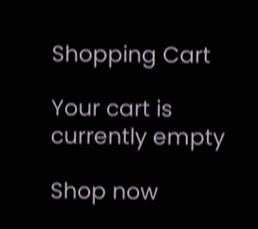Shopping Cart

Your cart is currently empty

Shop now